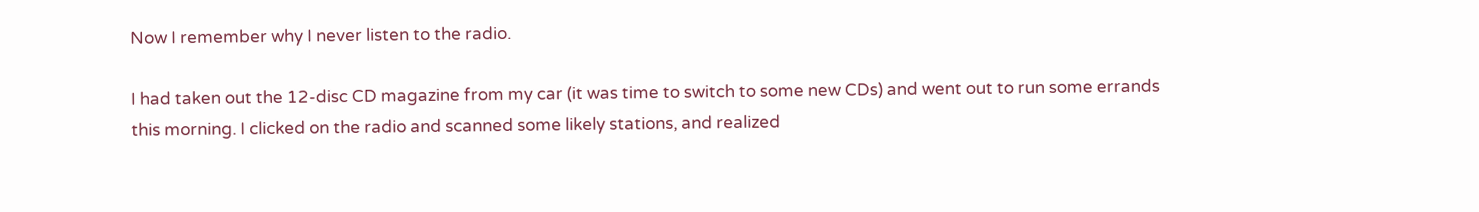Now I remember why I never listen to the radio.

I had taken out the 12-disc CD magazine from my car (it was time to switch to some new CDs) and went out to run some errands this morning. I clicked on the radio and scanned some likely stations, and realized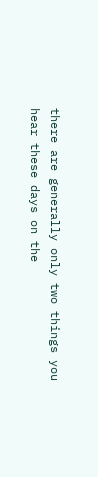there are generally only two things you hear these days on the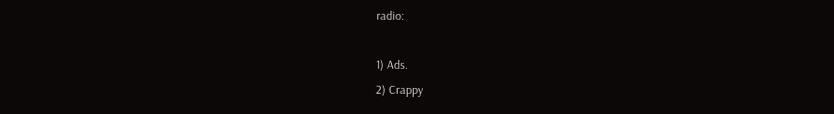radio:

1) Ads.
2) Crappy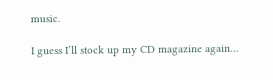music.

I guess I’ll stock up my CD magazine again…